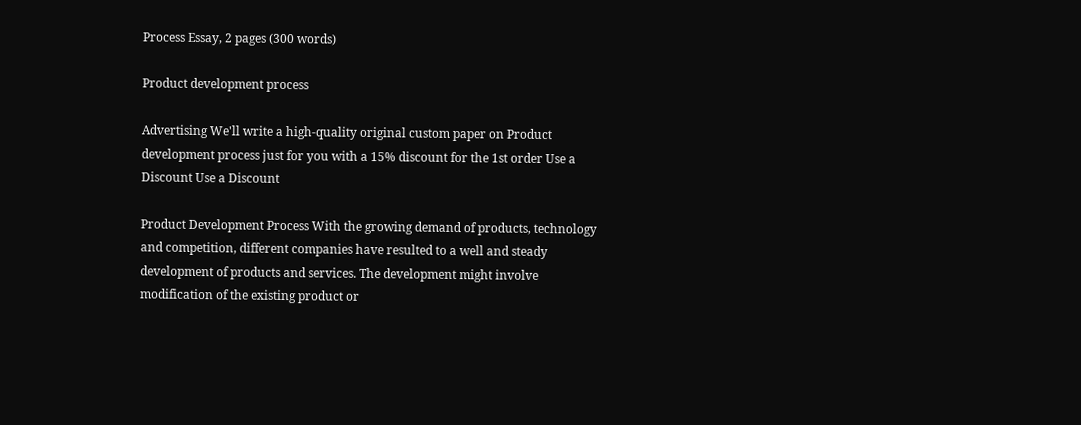Process Essay, 2 pages (300 words)

Product development process

Advertising We'll write a high-quality original custom paper on Product development process just for you with a 15% discount for the 1st order Use a Discount Use a Discount

Product Development Process With the growing demand of products, technology and competition, different companies have resulted to a well and steady development of products and services. The development might involve modification of the existing product or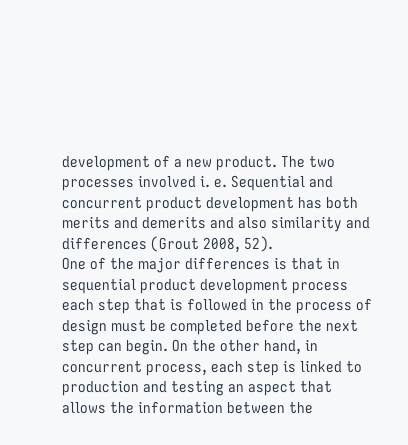development of a new product. The two processes involved i. e. Sequential and concurrent product development has both merits and demerits and also similarity and differences (Grout 2008, 52).
One of the major differences is that in sequential product development process each step that is followed in the process of design must be completed before the next step can begin. On the other hand, in concurrent process, each step is linked to production and testing an aspect that allows the information between the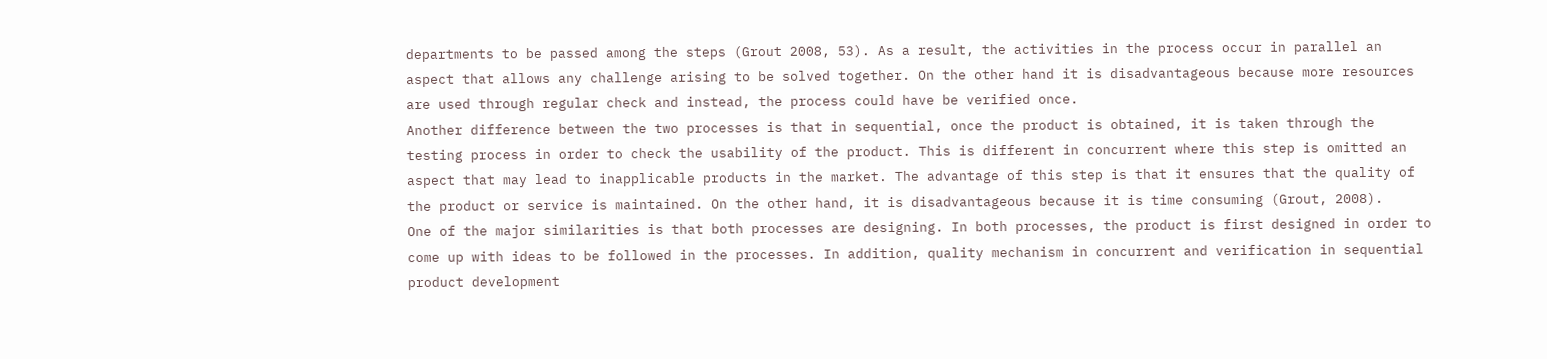departments to be passed among the steps (Grout 2008, 53). As a result, the activities in the process occur in parallel an aspect that allows any challenge arising to be solved together. On the other hand it is disadvantageous because more resources are used through regular check and instead, the process could have be verified once.
Another difference between the two processes is that in sequential, once the product is obtained, it is taken through the testing process in order to check the usability of the product. This is different in concurrent where this step is omitted an aspect that may lead to inapplicable products in the market. The advantage of this step is that it ensures that the quality of the product or service is maintained. On the other hand, it is disadvantageous because it is time consuming (Grout, 2008).
One of the major similarities is that both processes are designing. In both processes, the product is first designed in order to come up with ideas to be followed in the processes. In addition, quality mechanism in concurrent and verification in sequential product development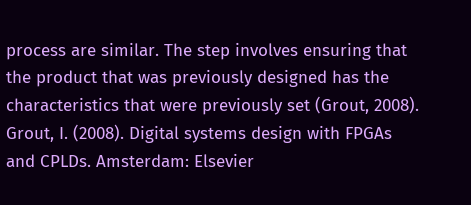process are similar. The step involves ensuring that the product that was previously designed has the characteristics that were previously set (Grout, 2008).
Grout, I. (2008). Digital systems design with FPGAs and CPLDs. Amsterdam: Elsevier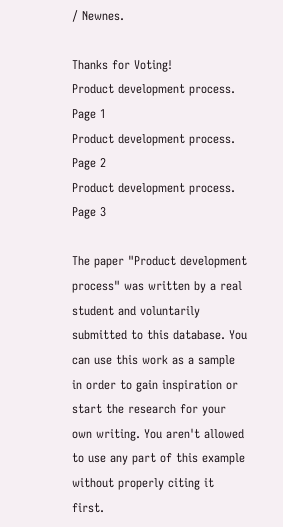/ Newnes.

Thanks for Voting!
Product development process. Page 1
Product development process. Page 2
Product development process. Page 3

The paper "Product development process" was written by a real student and voluntarily submitted to this database. You can use this work as a sample in order to gain inspiration or start the research for your own writing. You aren't allowed to use any part of this example without properly citing it first.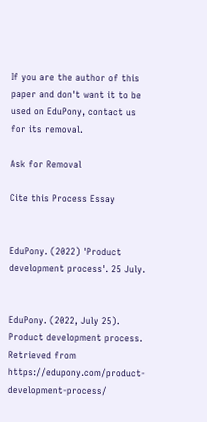If you are the author of this paper and don't want it to be used on EduPony, contact us for its removal.

Ask for Removal

Cite this Process Essay


EduPony. (2022) 'Product development process'. 25 July.


EduPony. (2022, July 25). Product development process. Retrieved from https://edupony.com/product-development-process/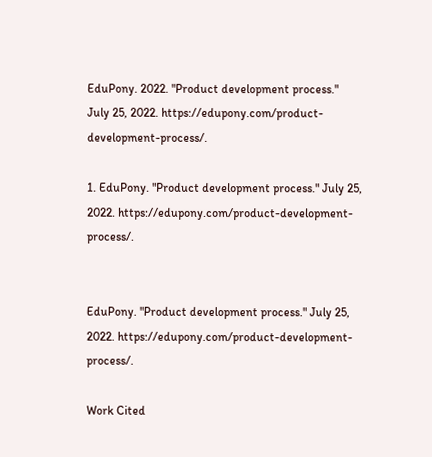EduPony. 2022. "Product development process." July 25, 2022. https://edupony.com/product-development-process/.

1. EduPony. "Product development process." July 25, 2022. https://edupony.com/product-development-process/.


EduPony. "Product development process." July 25, 2022. https://edupony.com/product-development-process/.

Work Cited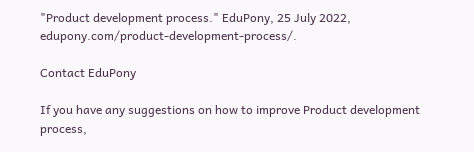"Product development process." EduPony, 25 July 2022, edupony.com/product-development-process/.

Contact EduPony

If you have any suggestions on how to improve Product development process,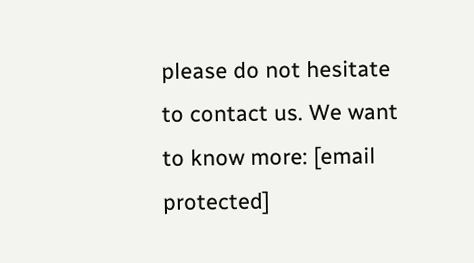please do not hesitate to contact us. We want to know more: [email protected]